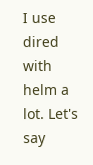I use dired with helm a lot. Let's say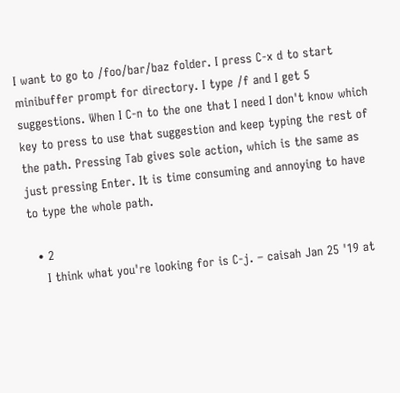I want to go to /foo/bar/baz folder. I press C-x d to start minibuffer prompt for directory. I type /f and I get 5 suggestions. When I C-n to the one that I need I don't know which key to press to use that suggestion and keep typing the rest of the path. Pressing Tab gives sole action, which is the same as just pressing Enter. It is time consuming and annoying to have to type the whole path.

  • 2
    I think what you're looking for is C-j. – caisah Jan 25 '19 at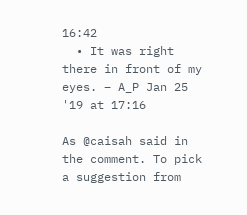16:42
  • It was right there in front of my eyes. – A_P Jan 25 '19 at 17:16

As @caisah said in the comment. To pick a suggestion from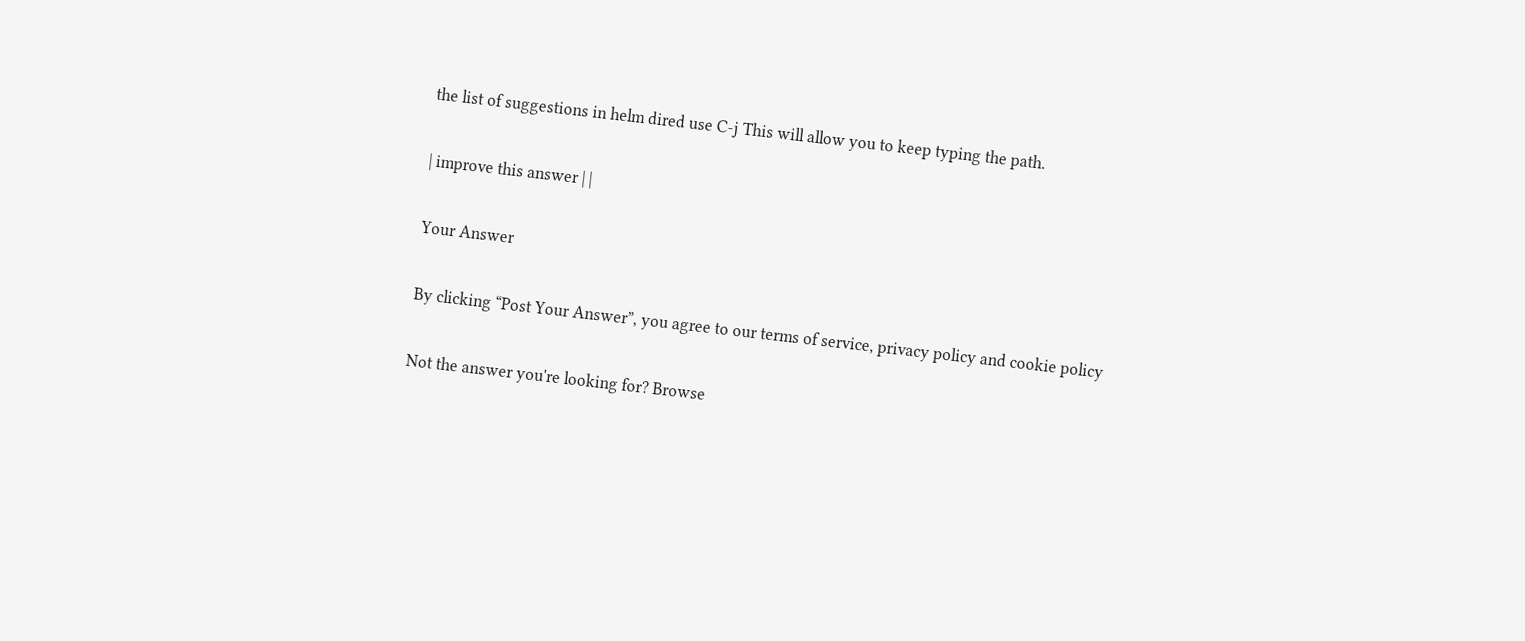the list of suggestions in helm dired use C-j This will allow you to keep typing the path.

| improve this answer | |

Your Answer

By clicking “Post Your Answer”, you agree to our terms of service, privacy policy and cookie policy

Not the answer you're looking for? Browse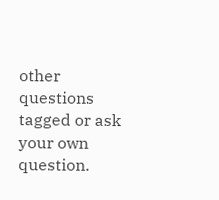other questions tagged or ask your own question.